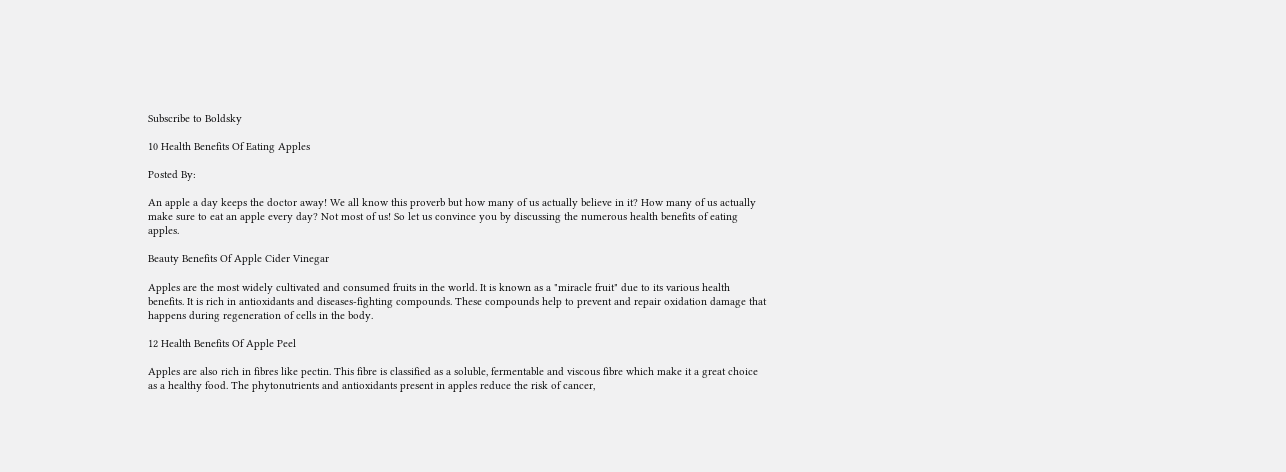Subscribe to Boldsky

10 Health Benefits Of Eating Apples

Posted By:

An apple a day keeps the doctor away! We all know this proverb but how many of us actually believe in it? How many of us actually make sure to eat an apple every day? Not most of us! So let us convince you by discussing the numerous health benefits of eating apples.

Beauty Benefits Of Apple Cider Vinegar

Apples are the most widely cultivated and consumed fruits in the world. It is known as a "miracle fruit" due to its various health benefits. It is rich in antioxidants and diseases-fighting compounds. These compounds help to prevent and repair oxidation damage that happens during regeneration of cells in the body.

12 Health Benefits Of Apple Peel

Apples are also rich in fibres like pectin. This fibre is classified as a soluble, fermentable and viscous fibre which make it a great choice as a healthy food. The phytonutrients and antioxidants present in apples reduce the risk of cancer,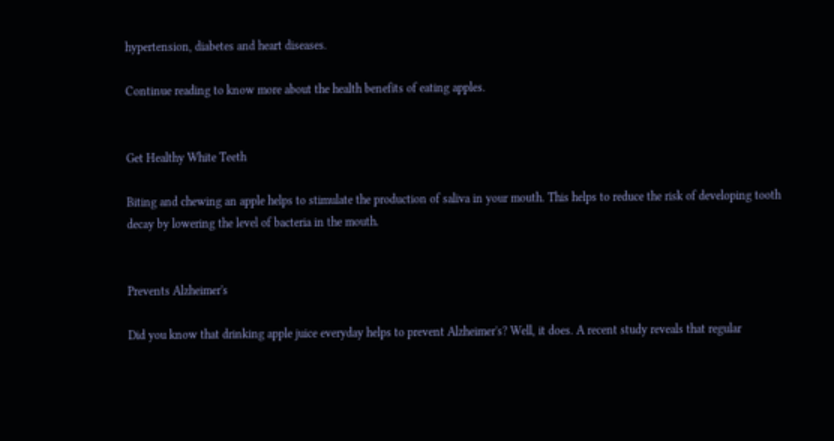hypertension, diabetes and heart diseases.

Continue reading to know more about the health benefits of eating apples.


Get Healthy White Teeth

Biting and chewing an apple helps to stimulate the production of saliva in your mouth. This helps to reduce the risk of developing tooth decay by lowering the level of bacteria in the mouth.


Prevents Alzheimer's

Did you know that drinking apple juice everyday helps to prevent Alzheimer's? Well, it does. A recent study reveals that regular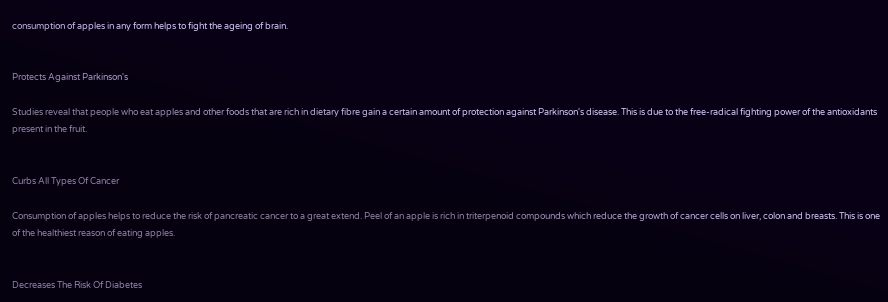consumption of apples in any form helps to fight the ageing of brain.


Protects Against Parkinson's

Studies reveal that people who eat apples and other foods that are rich in dietary fibre gain a certain amount of protection against Parkinson's disease. This is due to the free-radical fighting power of the antioxidants present in the fruit.


Curbs All Types Of Cancer

Consumption of apples helps to reduce the risk of pancreatic cancer to a great extend. Peel of an apple is rich in triterpenoid compounds which reduce the growth of cancer cells on liver, colon and breasts. This is one of the healthiest reason of eating apples.


Decreases The Risk Of Diabetes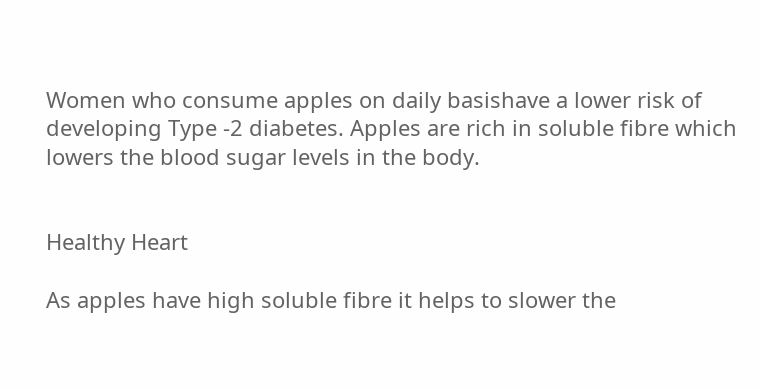Women who consume apples on daily basishave a lower risk of developing Type -2 diabetes. Apples are rich in soluble fibre which lowers the blood sugar levels in the body.


Healthy Heart

As apples have high soluble fibre it helps to slower the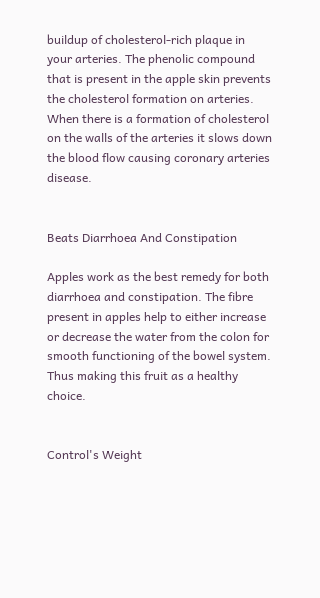buildup of cholesterol-rich plaque in your arteries. The phenolic compound that is present in the apple skin prevents the cholesterol formation on arteries. When there is a formation of cholesterol on the walls of the arteries it slows down the blood flow causing coronary arteries disease.


Beats Diarrhoea And Constipation

Apples work as the best remedy for both diarrhoea and constipation. The fibre present in apples help to either increase or decrease the water from the colon for smooth functioning of the bowel system. Thus making this fruit as a healthy choice.


Control's Weight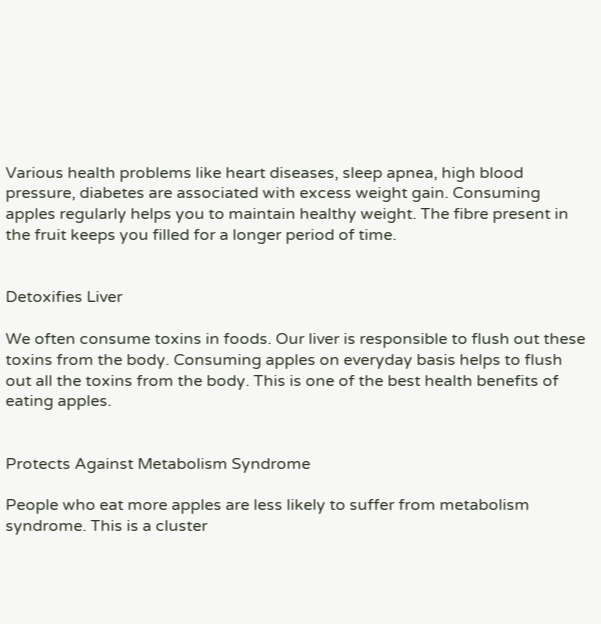Various health problems like heart diseases, sleep apnea, high blood pressure, diabetes are associated with excess weight gain. Consuming apples regularly helps you to maintain healthy weight. The fibre present in the fruit keeps you filled for a longer period of time.


Detoxifies Liver

We often consume toxins in foods. Our liver is responsible to flush out these toxins from the body. Consuming apples on everyday basis helps to flush out all the toxins from the body. This is one of the best health benefits of eating apples.


Protects Against Metabolism Syndrome

People who eat more apples are less likely to suffer from metabolism syndrome. This is a cluster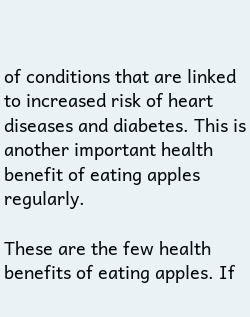of conditions that are linked to increased risk of heart diseases and diabetes. This is another important health benefit of eating apples regularly.

These are the few health benefits of eating apples. If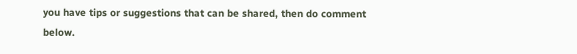you have tips or suggestions that can be shared, then do comment below.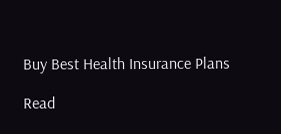Buy Best Health Insurance Plans

Read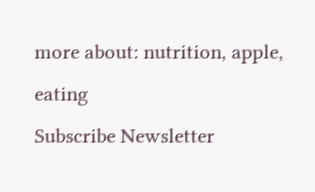more about: nutrition, apple, eating
Subscribe Newsletter